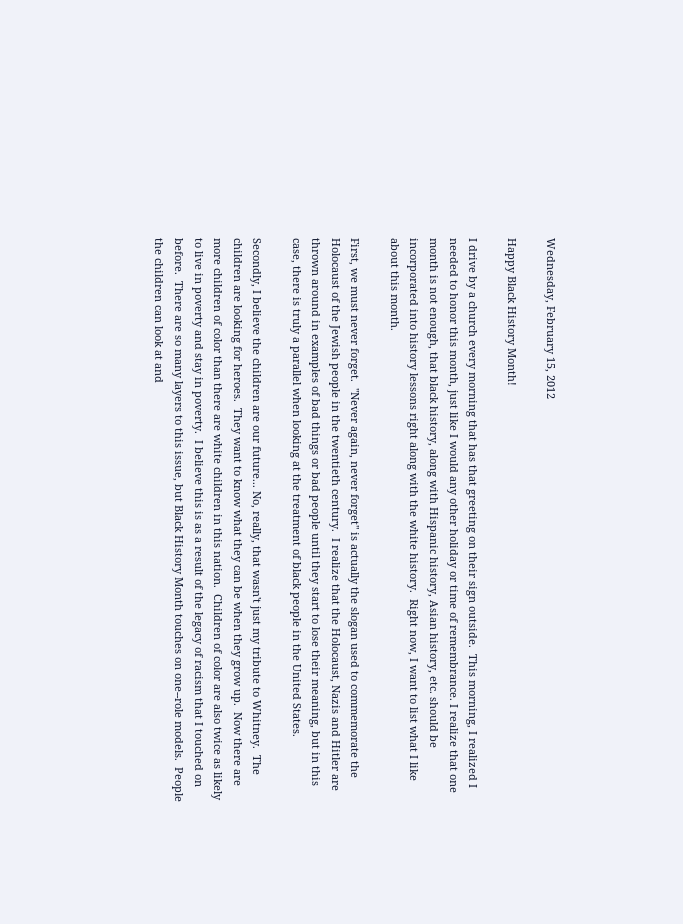Wednesday, February 15, 2012

Happy Black History Month!

I drive by a church every morning that has that greeting on their sign outside.  This morning, I realized I needed to honor this month, just like I would any other holiday or time of remembrance. I realize that one month is not enough, that black history, along with Hispanic history, Asian history, etc. should be incorporated into history lessons right along with the white history.  Right now, I want to list what I like about this month.

First, we must never forget.  "Never again, never forget" is actually the slogan used to commemorate the Holocaust of the Jewish people in the twentieth century.  I realize that the Holocaust, Nazis and Hitler are thrown around in examples of bad things or bad people until they start to lose their meaning, but in this case, there is truly a parallel when looking at the treatment of black people in the United States.

Secondly, I believe the children are our future... No, really, that wasn't just my tribute to Whitney.  The children are looking for heroes.  They want to know what they can be when they grow up.  Now there are more children of color than there are white children in this nation.  Children of color are also twice as likely to live in poverty and stay in poverty.  I believe this is as a result of the legacy of racism that I touched on before.  There are so many layers to this issue, but Black History Month touches on one--role models.  People the children can look at and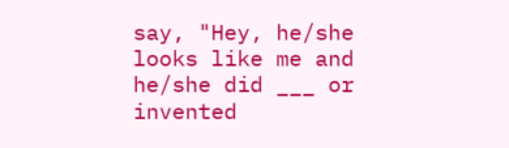say, "Hey, he/she looks like me and he/she did ___ or invented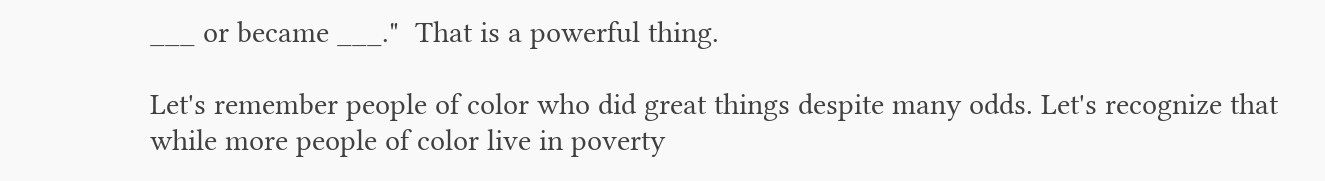___ or became ___."  That is a powerful thing.

Let's remember people of color who did great things despite many odds. Let's recognize that while more people of color live in poverty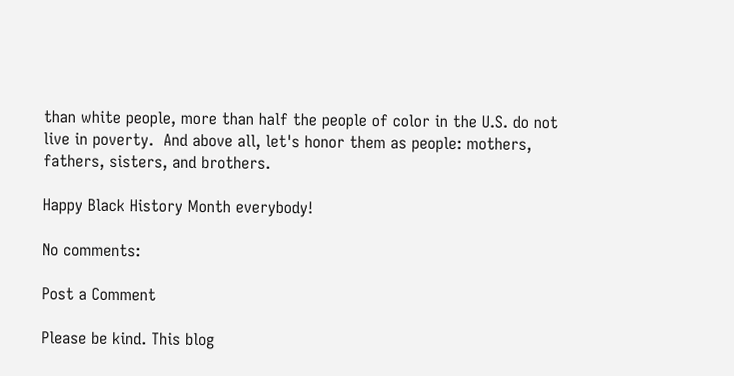than white people, more than half the people of color in the U.S. do not live in poverty.  And above all, let's honor them as people: mothers, fathers, sisters, and brothers.

Happy Black History Month everybody!

No comments:

Post a Comment

Please be kind. This blog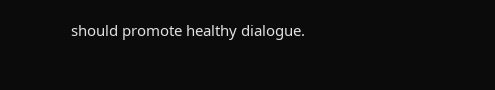should promote healthy dialogue.